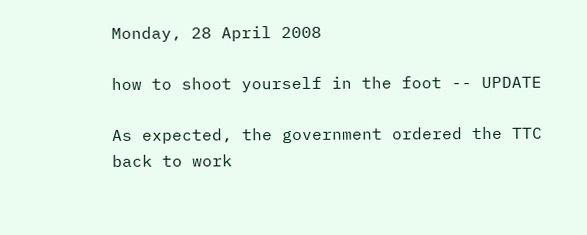Monday, 28 April 2008

how to shoot yourself in the foot -- UPDATE

As expected, the government ordered the TTC back to work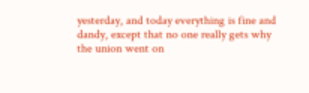yesterday, and today everything is fine and dandy, except that no one really gets why the union went on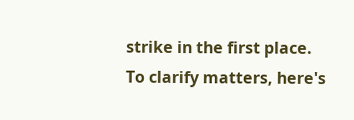strike in the first place. To clarify matters, here's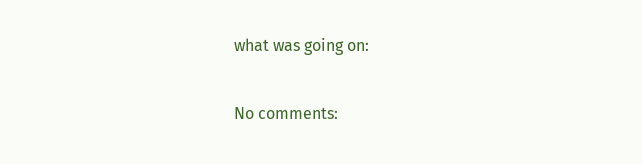what was going on:

No comments: